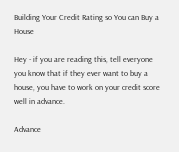Building Your Credit Rating so You can Buy a House

Hey - if you are reading this, tell everyone you know that if they ever want to buy a house, you have to work on your credit score well in advance.

Advance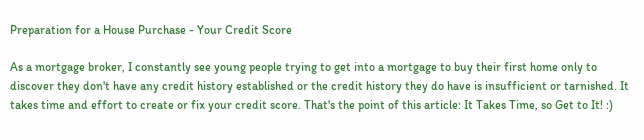Preparation for a House Purchase - Your Credit Score

As a mortgage broker, I constantly see young people trying to get into a mortgage to buy their first home only to discover they don't have any credit history established or the credit history they do have is insufficient or tarnished. It takes time and effort to create or fix your credit score. That's the point of this article: It Takes Time, so Get to It! :)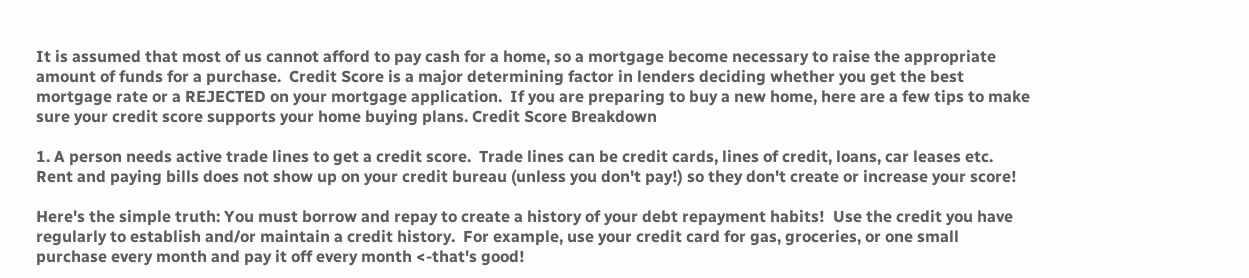It is assumed that most of us cannot afford to pay cash for a home, so a mortgage become necessary to raise the appropriate amount of funds for a purchase.  Credit Score is a major determining factor in lenders deciding whether you get the best mortgage rate or a REJECTED on your mortgage application.  If you are preparing to buy a new home, here are a few tips to make sure your credit score supports your home buying plans. Credit Score Breakdown

1. A person needs active trade lines to get a credit score.  Trade lines can be credit cards, lines of credit, loans, car leases etc.  Rent and paying bills does not show up on your credit bureau (unless you don't pay!) so they don't create or increase your score!

Here's the simple truth: You must borrow and repay to create a history of your debt repayment habits!  Use the credit you have regularly to establish and/or maintain a credit history.  For example, use your credit card for gas, groceries, or one small purchase every month and pay it off every month <-that's good!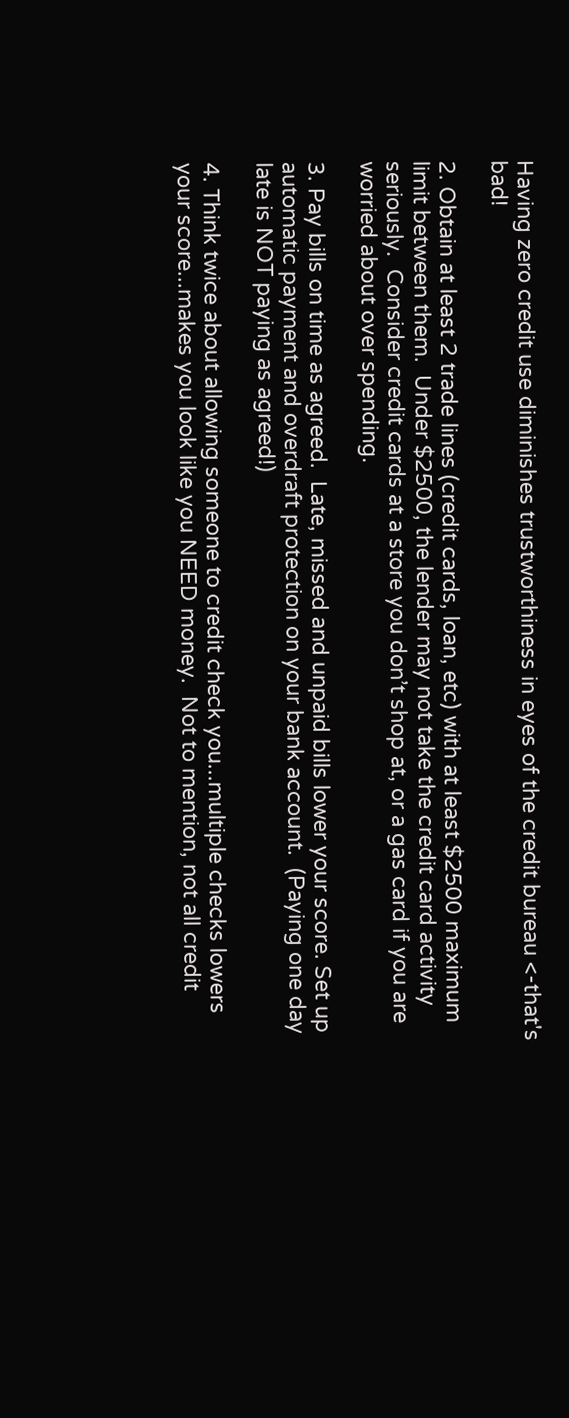Having zero credit use diminishes trustworthiness in eyes of the credit bureau <-that's bad!

2. Obtain at least 2 trade lines (credit cards, loan, etc) with at least $2500 maximum limit between them.  Under $2500, the lender may not take the credit card activity seriously.  Consider credit cards at a store you don’t shop at, or a gas card if you are worried about over spending.

3. Pay bills on time as agreed.  Late, missed and unpaid bills lower your score. Set up automatic payment and overdraft protection on your bank account.  (Paying one day late is NOT paying as agreed!)

4. Think twice about allowing someone to credit check you...multiple checks lowers your score...makes you look like you NEED money.  Not to mention, not all credit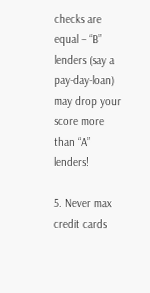checks are equal – “B” lenders (say a pay-day-loan) may drop your score more than “A” lenders!

5. Never max credit cards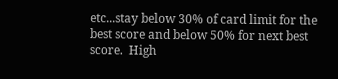etc...stay below 30% of card limit for the best score and below 50% for next best score.  High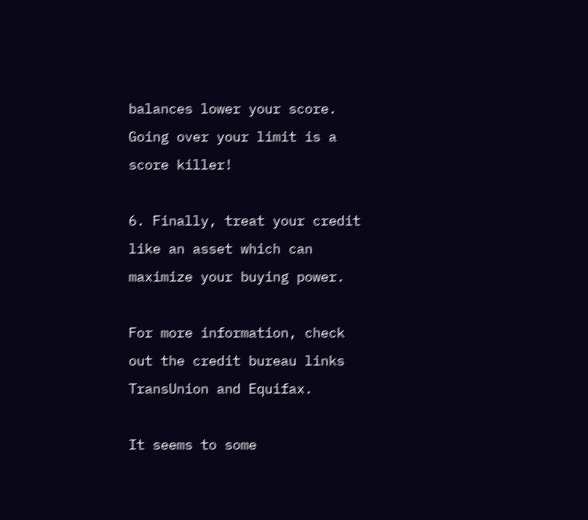balances lower your score.  Going over your limit is a score killer!

6. Finally, treat your credit like an asset which can maximize your buying power.

For more information, check out the credit bureau links TransUnion and Equifax.

It seems to some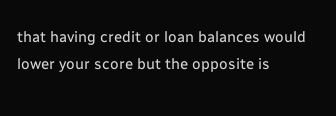that having credit or loan balances would lower your score but the opposite is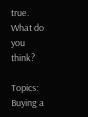true.  What do you think?

Topics: Buying a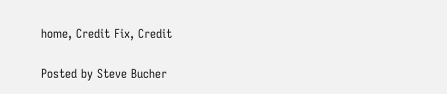home, Credit Fix, Credit

Posted by Steve Bucher